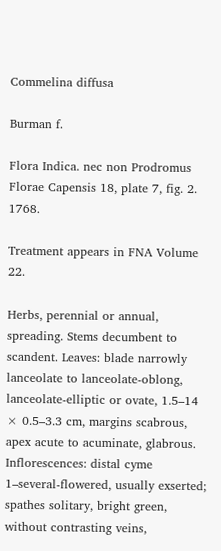Commelina diffusa

Burman f.

Flora Indica. nec non Prodromus Florae Capensis 18, plate 7, fig. 2. 1768.

Treatment appears in FNA Volume 22.

Herbs, perennial or annual, spreading. Stems decumbent to scandent. Leaves: blade narrowly lanceolate to lanceolate-oblong, lanceolate-elliptic or ovate, 1.5–14 × 0.5–3.3 cm, margins scabrous, apex acute to acuminate, glabrous. Inflorescences: distal cyme 1–several-flowered, usually exserted; spathes solitary, bright green, without contrasting veins,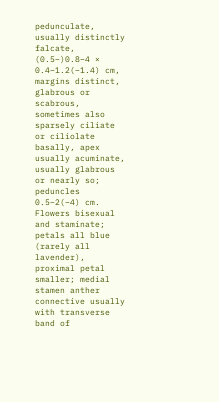pedunculate, usually distinctly falcate, (0.5–)0.8–4 × 0.4–1.2(–1.4) cm, margins distinct, glabrous or scabrous, sometimes also sparsely ciliate or ciliolate basally, apex usually acuminate, usually glabrous or nearly so; peduncles 0.5–2(–4) cm. Flowers bisexual and staminate; petals all blue (rarely all lavender), proximal petal smaller; medial stamen anther connective usually with transverse band of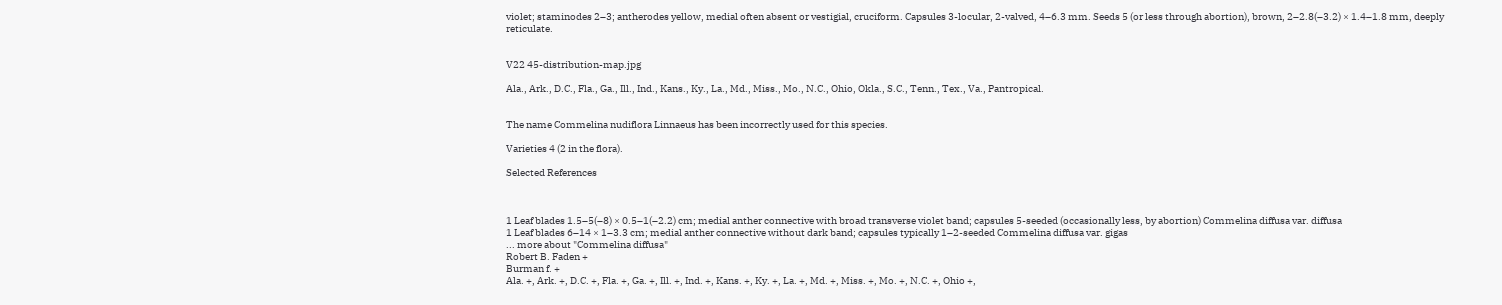violet; staminodes 2–3; antherodes yellow, medial often absent or vestigial, cruciform. Capsules 3-locular, 2-valved, 4–6.3 mm. Seeds 5 (or less through abortion), brown, 2–2.8(–3.2) × 1.4–1.8 mm, deeply reticulate.


V22 45-distribution-map.jpg

Ala., Ark., D.C., Fla., Ga., Ill., Ind., Kans., Ky., La., Md., Miss., Mo., N.C., Ohio, Okla., S.C., Tenn., Tex., Va., Pantropical.


The name Commelina nudiflora Linnaeus has been incorrectly used for this species.

Varieties 4 (2 in the flora).

Selected References



1 Leaf blades 1.5–5(–8) × 0.5–1(–2.2) cm; medial anther connective with broad transverse violet band; capsules 5-seeded (occasionally less, by abortion) Commelina diffusa var. diffusa
1 Leaf blades 6–14 × 1–3.3 cm; medial anther connective without dark band; capsules typically 1–2-seeded Commelina diffusa var. gigas
... more about "Commelina diffusa"
Robert B. Faden +
Burman f. +
Ala. +, Ark. +, D.C. +, Fla. +, Ga. +, Ill. +, Ind. +, Kans. +, Ky. +, La. +, Md. +, Miss. +, Mo. +, N.C. +, Ohio +,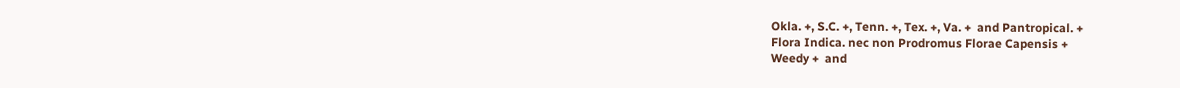Okla. +, S.C. +, Tenn. +, Tex. +, Va. +  and Pantropical. +
Flora Indica. nec non Prodromus Florae Capensis +
Weedy +  and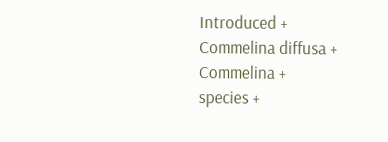Introduced +
Commelina diffusa +
Commelina +
species +